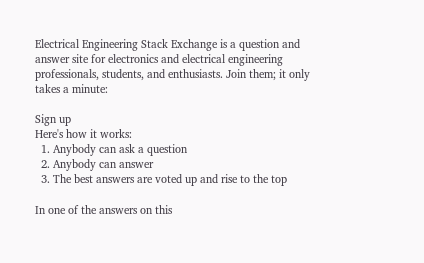Electrical Engineering Stack Exchange is a question and answer site for electronics and electrical engineering professionals, students, and enthusiasts. Join them; it only takes a minute:

Sign up
Here's how it works:
  1. Anybody can ask a question
  2. Anybody can answer
  3. The best answers are voted up and rise to the top

In one of the answers on this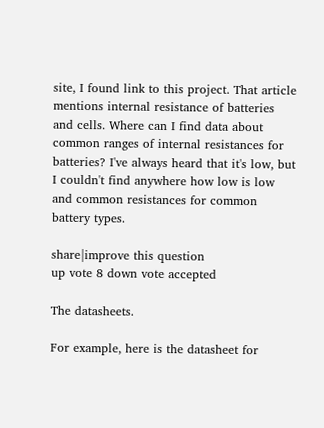site, I found link to this project. That article mentions internal resistance of batteries and cells. Where can I find data about common ranges of internal resistances for batteries? I've always heard that it's low, but I couldn't find anywhere how low is low and common resistances for common battery types.

share|improve this question
up vote 8 down vote accepted

The datasheets.

For example, here is the datasheet for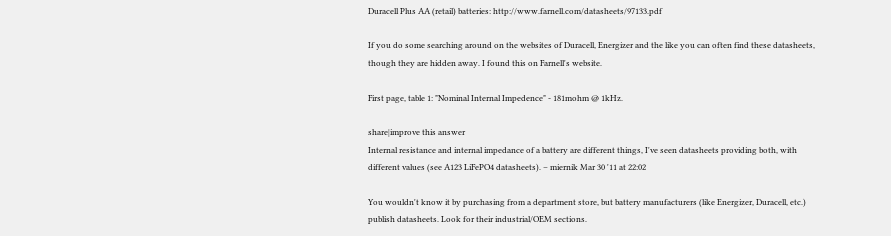Duracell Plus AA (retail) batteries: http://www.farnell.com/datasheets/97133.pdf

If you do some searching around on the websites of Duracell, Energizer and the like you can often find these datasheets, though they are hidden away. I found this on Farnell's website.

First page, table 1: "Nominal Internal Impedence" - 181mohm @ 1kHz.

share|improve this answer
Internal resistance and internal impedance of a battery are different things, I've seen datasheets providing both, with different values (see A123 LiFePO4 datasheets). – miernik Mar 30 '11 at 22:02

You wouldn't know it by purchasing from a department store, but battery manufacturers (like Energizer, Duracell, etc.) publish datasheets. Look for their industrial/OEM sections.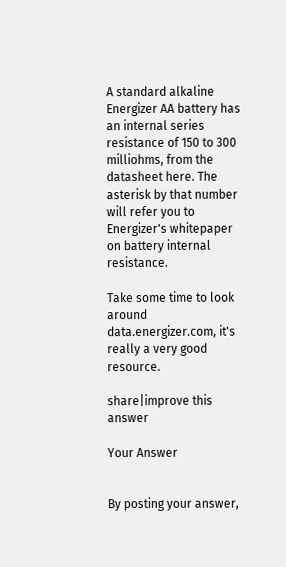A standard alkaline Energizer AA battery has an internal series resistance of 150 to 300 milliohms, from the datasheet here. The asterisk by that number will refer you to Energizer's whitepaper on battery internal resistance.

Take some time to look around data.energizer.com, it's really a very good resource.

share|improve this answer

Your Answer


By posting your answer,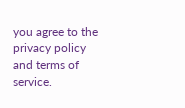you agree to the privacy policy and terms of service.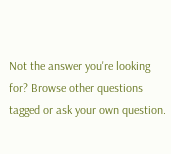Not the answer you're looking for? Browse other questions tagged or ask your own question.